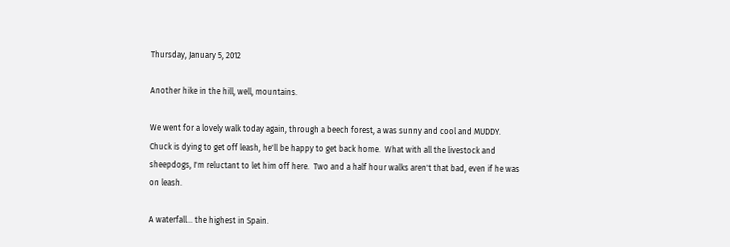Thursday, January 5, 2012

Another hike in the hill, well, mountains.

We went for a lovely walk today again, through a beech forest, a was sunny and cool and MUDDY.  Chuck is dying to get off leash, he'll be happy to get back home.  What with all the livestock and sheepdogs, I'm reluctant to let him off here.  Two and a half hour walks aren't that bad, even if he was on leash.

A waterfall... the highest in Spain.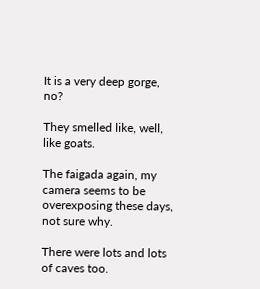It is a very deep gorge, no?

They smelled like, well, like goats.

The faigada again, my camera seems to be overexposing these days, not sure why.

There were lots and lots of caves too.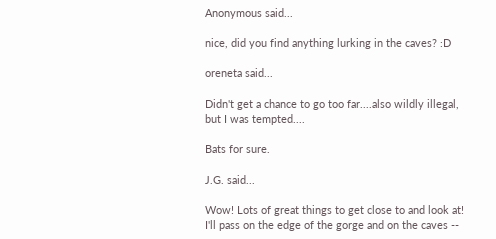Anonymous said...

nice, did you find anything lurking in the caves? :D

oreneta said...

Didn't get a chance to go too far....also wildly illegal, but I was tempted....

Bats for sure.

J.G. said...

Wow! Lots of great things to get close to and look at! I'll pass on the edge of the gorge and on the caves --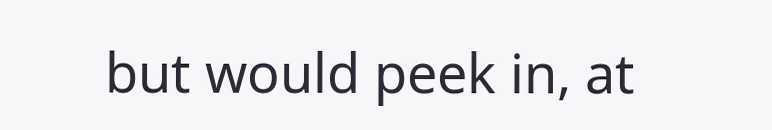but would peek in, at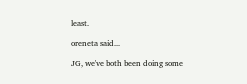least.

oreneta said...

JG, we've both been doing some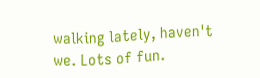walking lately, haven't we. Lots of fun.